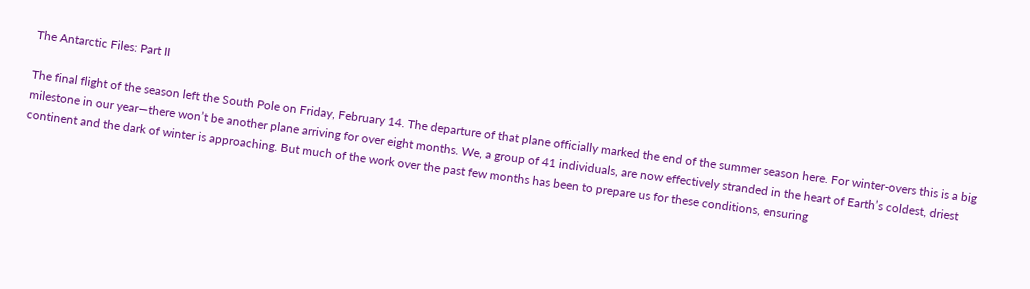The Antarctic Files: Part II

The final flight of the season left the South Pole on Friday, February 14. The departure of that plane officially marked the end of the summer season here. For winter-overs this is a big milestone in our year—there won’t be another plane arriving for over eight months. We, a group of 41 individuals, are now effectively stranded in the heart of Earth’s coldest, driest continent and the dark of winter is approaching. But much of the work over the past few months has been to prepare us for these conditions, ensuring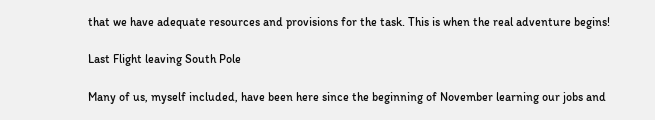that we have adequate resources and provisions for the task. This is when the real adventure begins!

Last Flight leaving South Pole

Many of us, myself included, have been here since the beginning of November learning our jobs and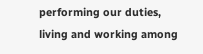performing our duties, living and working among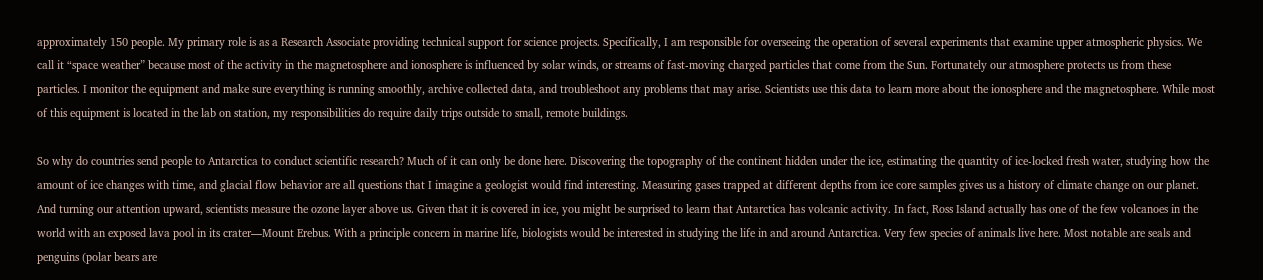approximately 150 people. My primary role is as a Research Associate providing technical support for science projects. Specifically, I am responsible for overseeing the operation of several experiments that examine upper atmospheric physics. We call it “space weather” because most of the activity in the magnetosphere and ionosphere is influenced by solar winds, or streams of fast-moving charged particles that come from the Sun. Fortunately our atmosphere protects us from these particles. I monitor the equipment and make sure everything is running smoothly, archive collected data, and troubleshoot any problems that may arise. Scientists use this data to learn more about the ionosphere and the magnetosphere. While most of this equipment is located in the lab on station, my responsibilities do require daily trips outside to small, remote buildings.

So why do countries send people to Antarctica to conduct scientific research? Much of it can only be done here. Discovering the topography of the continent hidden under the ice, estimating the quantity of ice-locked fresh water, studying how the amount of ice changes with time, and glacial flow behavior are all questions that I imagine a geologist would find interesting. Measuring gases trapped at different depths from ice core samples gives us a history of climate change on our planet. And turning our attention upward, scientists measure the ozone layer above us. Given that it is covered in ice, you might be surprised to learn that Antarctica has volcanic activity. In fact, Ross Island actually has one of the few volcanoes in the world with an exposed lava pool in its crater—Mount Erebus. With a principle concern in marine life, biologists would be interested in studying the life in and around Antarctica. Very few species of animals live here. Most notable are seals and penguins (polar bears are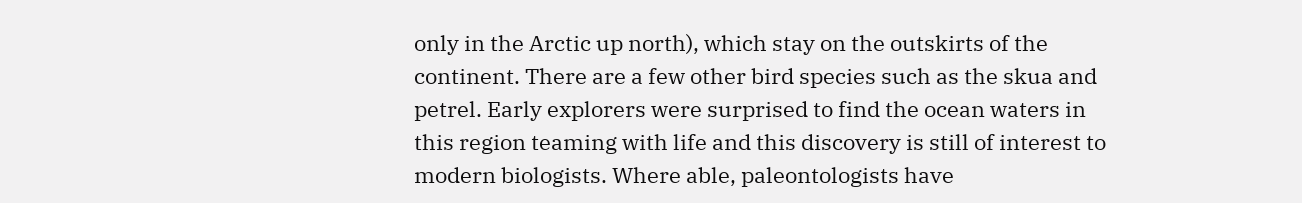only in the Arctic up north), which stay on the outskirts of the continent. There are a few other bird species such as the skua and petrel. Early explorers were surprised to find the ocean waters in this region teaming with life and this discovery is still of interest to modern biologists. Where able, paleontologists have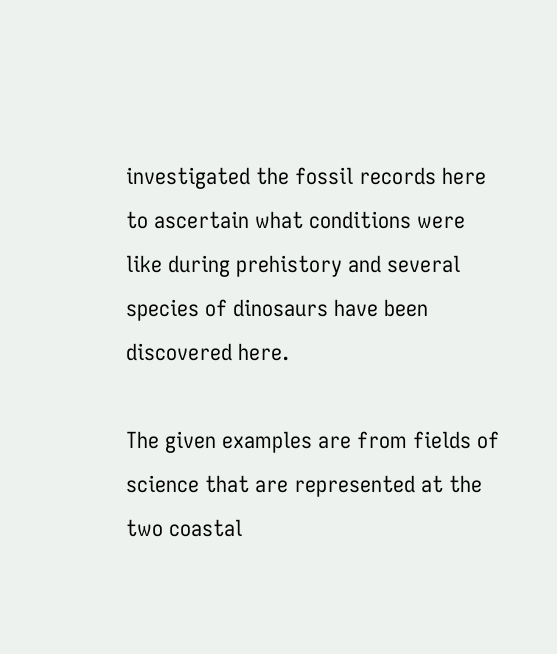investigated the fossil records here to ascertain what conditions were like during prehistory and several species of dinosaurs have been discovered here.

The given examples are from fields of science that are represented at the two coastal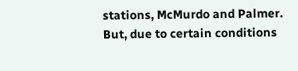stations, McMurdo and Palmer. But, due to certain conditions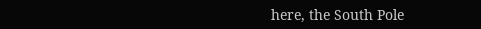here, the South Pole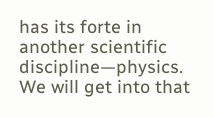has its forte in another scientific discipline—physics. We will get into that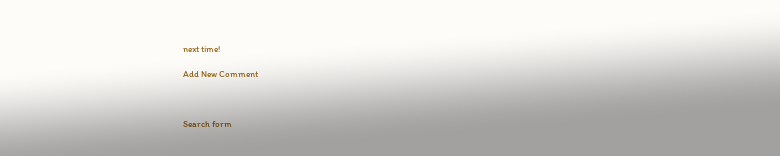next time!

Add New Comment



Search form